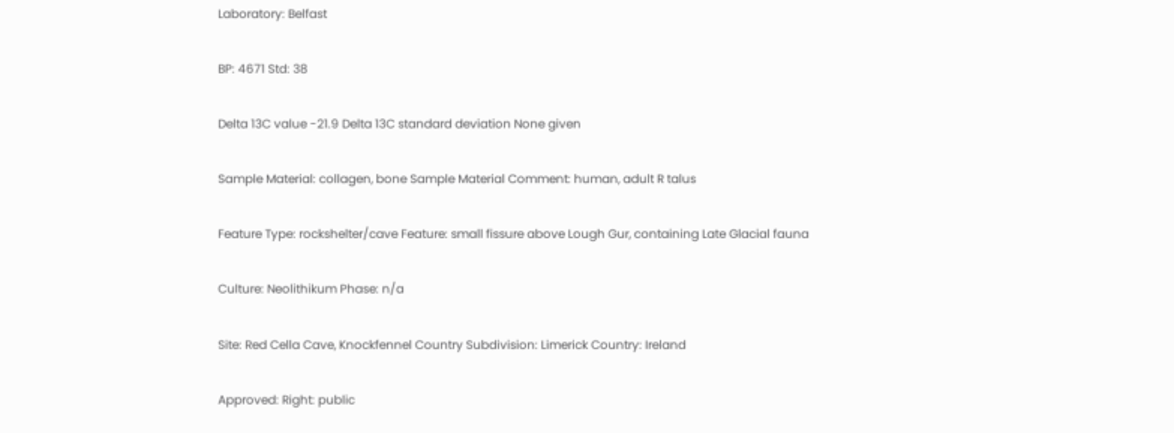Laboratory: Belfast

BP: 4671 Std: 38

Delta 13C value -21.9 Delta 13C standard deviation None given

Sample Material: collagen, bone Sample Material Comment: human, adult R talus

Feature Type: rockshelter/cave Feature: small fissure above Lough Gur, containing Late Glacial fauna

Culture: Neolithikum Phase: n/a

Site: Red Cella Cave, Knockfennel Country Subdivision: Limerick Country: Ireland

Approved: Right: public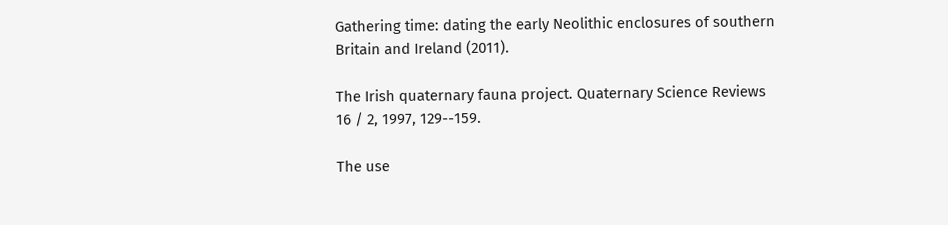Gathering time: dating the early Neolithic enclosures of southern Britain and Ireland (2011).

The Irish quaternary fauna project. Quaternary Science Reviews 16 / 2, 1997, 129--159.

The use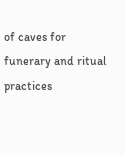of caves for funerary and ritual practices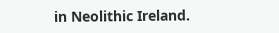in Neolithic Ireland.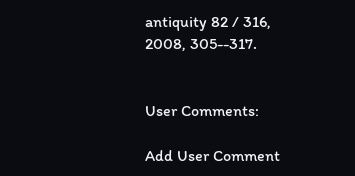antiquity 82 / 316, 2008, 305--317.


User Comments:

Add User Comment